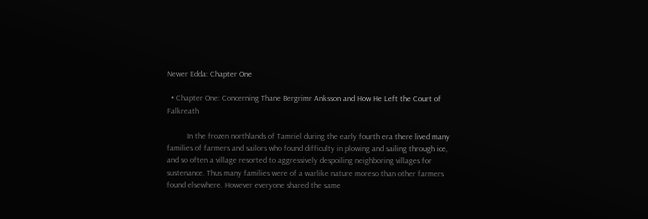Newer Edda: Chapter One

  • Chapter One: Concerning Thane Bergrimr Anksson and How He Left the Court of Falkreath

          In the frozen northlands of Tamriel during the early fourth era there lived many families of farmers and sailors who found difficulty in plowing and sailing through ice, and so often a village resorted to aggressively despoiling neighboring villages for sustenance. Thus many families were of a warlike nature moreso than other farmers found elsewhere. However everyone shared the same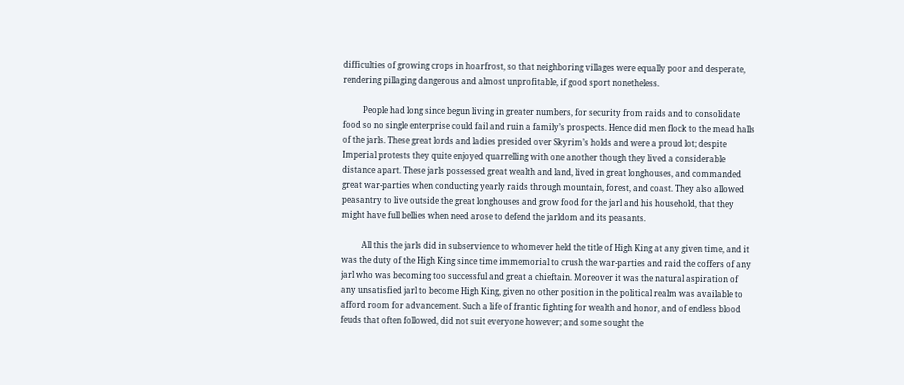difficulties of growing crops in hoarfrost, so that neighboring villages were equally poor and desperate, rendering pillaging dangerous and almost unprofitable, if good sport nonetheless.

          People had long since begun living in greater numbers, for security from raids and to consolidate food so no single enterprise could fail and ruin a family’s prospects. Hence did men flock to the mead halls of the jarls. These great lords and ladies presided over Skyrim’s holds and were a proud lot; despite Imperial protests they quite enjoyed quarrelling with one another though they lived a considerable distance apart. These jarls possessed great wealth and land, lived in great longhouses, and commanded great war-parties when conducting yearly raids through mountain, forest, and coast. They also allowed peasantry to live outside the great longhouses and grow food for the jarl and his household, that they might have full bellies when need arose to defend the jarldom and its peasants.

          All this the jarls did in subservience to whomever held the title of High King at any given time, and it was the duty of the High King since time immemorial to crush the war-parties and raid the coffers of any jarl who was becoming too successful and great a chieftain. Moreover it was the natural aspiration of any unsatisfied jarl to become High King, given no other position in the political realm was available to afford room for advancement. Such a life of frantic fighting for wealth and honor, and of endless blood feuds that often followed, did not suit everyone however; and some sought the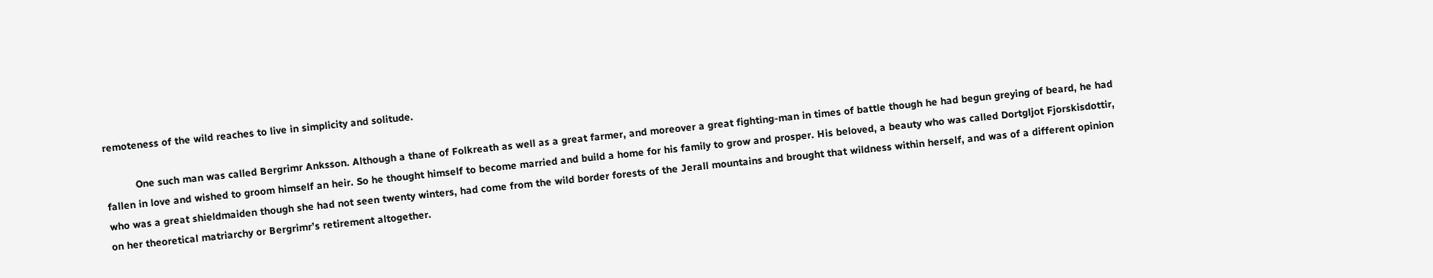remoteness of the wild reaches to live in simplicity and solitude.

          One such man was called Bergrimr Anksson. Although a thane of Folkreath as well as a great farmer, and moreover a great fighting-man in times of battle though he had begun greying of beard, he had fallen in love and wished to groom himself an heir. So he thought himself to become married and build a home for his family to grow and prosper. His beloved, a beauty who was called Dortgljot Fjorskisdottir, who was a great shieldmaiden though she had not seen twenty winters, had come from the wild border forests of the Jerall mountains and brought that wildness within herself, and was of a different opinion on her theoretical matriarchy or Bergrimr’s retirement altogether.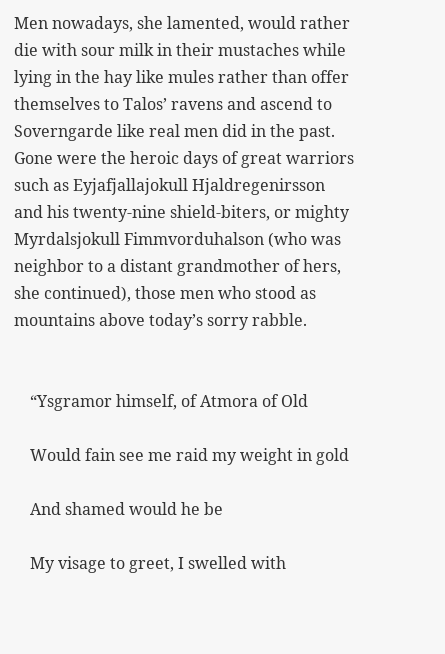Men nowadays, she lamented, would rather die with sour milk in their mustaches while lying in the hay like mules rather than offer themselves to Talos’ ravens and ascend to Soverngarde like real men did in the past. Gone were the heroic days of great warriors such as Eyjafjallajokull Hjaldregenirsson and his twenty-nine shield-biters, or mighty Myrdalsjokull Fimmvorduhalson (who was neighbor to a distant grandmother of hers, she continued), those men who stood as mountains above today’s sorry rabble.


    “Ysgramor himself, of Atmora of Old

    Would fain see me raid my weight in gold

    And shamed would he be

    My visage to greet, I swelled with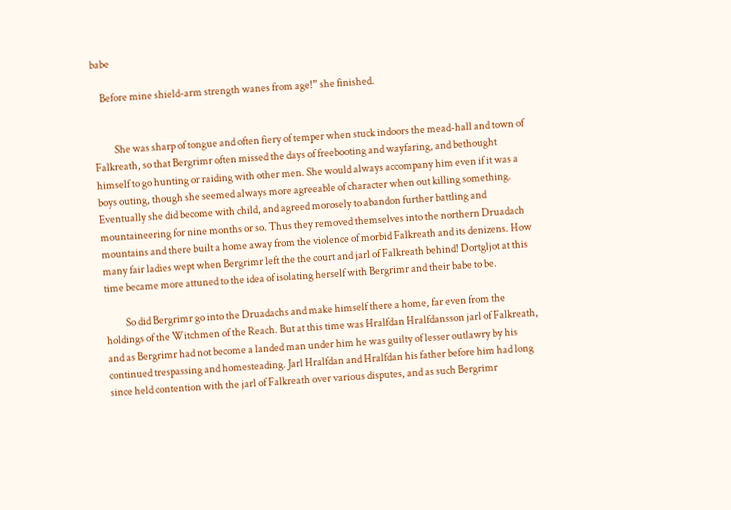babe

    Before mine shield-arm strength wanes from age!” she finished.


          She was sharp of tongue and often fiery of temper when stuck indoors the mead-hall and town of Falkreath, so that Bergrimr often missed the days of freebooting and wayfaring, and bethought himself to go hunting or raiding with other men. She would always accompany him even if it was a boys outing, though she seemed always more agreeable of character when out killing something. Eventually she did become with child, and agreed morosely to abandon further battling and mountaineering for nine months or so. Thus they removed themselves into the northern Druadach mountains and there built a home away from the violence of morbid Falkreath and its denizens. How many fair ladies wept when Bergrimr left the the court and jarl of Falkreath behind! Dortgljot at this time became more attuned to the idea of isolating herself with Bergrimr and their babe to be.

          So did Bergrimr go into the Druadachs and make himself there a home, far even from the holdings of the Witchmen of the Reach. But at this time was Hralfdan Hralfdansson jarl of Falkreath, and as Bergrimr had not become a landed man under him he was guilty of lesser outlawry by his continued trespassing and homesteading. Jarl Hralfdan and Hralfdan his father before him had long since held contention with the jarl of Falkreath over various disputes, and as such Bergrimr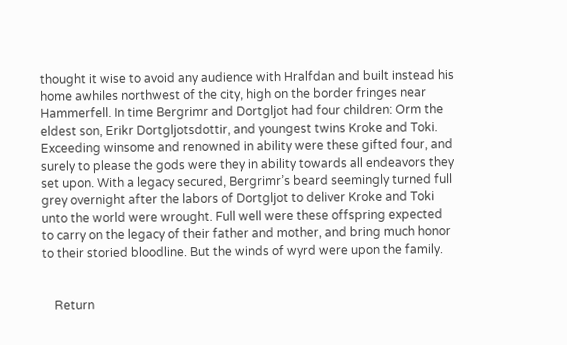thought it wise to avoid any audience with Hralfdan and built instead his home awhiles northwest of the city, high on the border fringes near Hammerfell. In time Bergrimr and Dortgljot had four children: Orm the eldest son, Erikr Dortgljotsdottir, and youngest twins Kroke and Toki. Exceeding winsome and renowned in ability were these gifted four, and surely to please the gods were they in ability towards all endeavors they set upon. With a legacy secured, Bergrimr’s beard seemingly turned full grey overnight after the labors of Dortgljot to deliver Kroke and Toki unto the world were wrought. Full well were these offspring expected to carry on the legacy of their father and mother, and bring much honor to their storied bloodline. But the winds of wyrd were upon the family.


    Return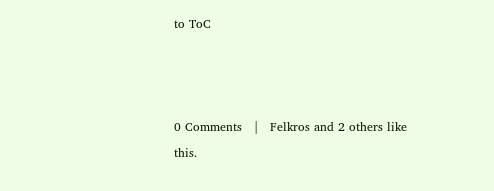to ToC



0 Comments   |   Felkros and 2 others like this.